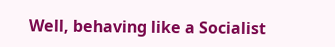Well, behaving like a Socialist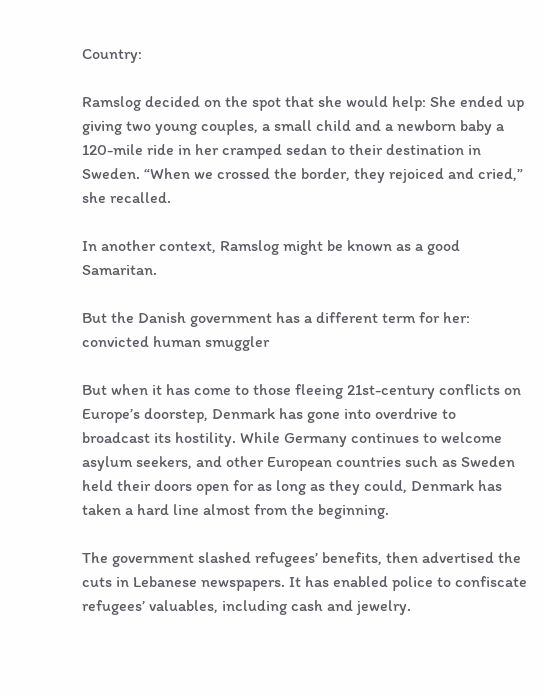Country:

Ramslog decided on the spot that she would help: She ended up giving two young couples, a small child and a newborn baby a 120-mile ride in her cramped sedan to their destination in Sweden. “When we crossed the border, they rejoiced and cried,” she recalled.

In another context, Ramslog might be known as a good Samaritan.

But the Danish government has a different term for her: convicted human smuggler

But when it has come to those fleeing 21st-century conflicts on Europe’s doorstep, Denmark has gone into overdrive to broadcast its hostility. While Germany continues to welcome asylum seekers, and other European countries such as Sweden held their doors open for as long as they could, Denmark has taken a hard line almost from the beginning.

The government slashed refugees’ benefits, then advertised the cuts in Lebanese newspapers. It has enabled police to confiscate refugees’ valuables, including cash and jewelry.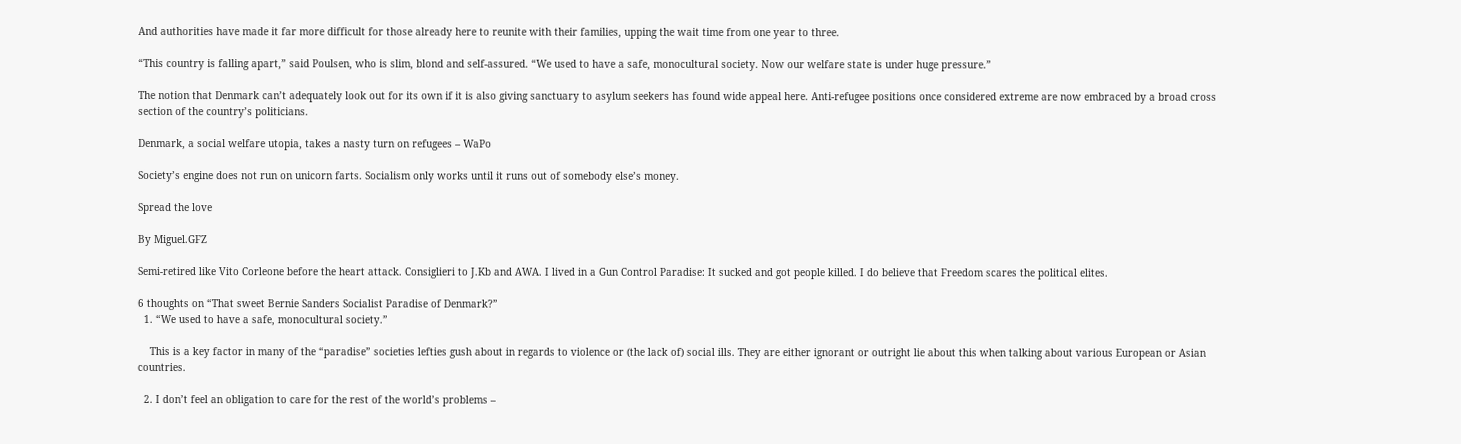And authorities have made it far more difficult for those already here to reunite with their families, upping the wait time from one year to three.

“This country is falling apart,” said Poulsen, who is slim, blond and self-assured. “We used to have a safe, monocultural society. Now our welfare state is under huge pressure.”

The notion that Denmark can’t adequately look out for its own if it is also giving sanctuary to asylum seekers has found wide appeal here. Anti-refugee positions once considered extreme are now embraced by a broad cross section of the country’s politicians.

Denmark, a social welfare utopia, takes a nasty turn on refugees – WaPo

Society’s engine does not run on unicorn farts. Socialism only works until it runs out of somebody else’s money.

Spread the love

By Miguel.GFZ

Semi-retired like Vito Corleone before the heart attack. Consiglieri to J.Kb and AWA. I lived in a Gun Control Paradise: It sucked and got people killed. I do believe that Freedom scares the political elites.

6 thoughts on “That sweet Bernie Sanders Socialist Paradise of Denmark?”
  1. “We used to have a safe, monocultural society.”

    This is a key factor in many of the “paradise” societies lefties gush about in regards to violence or (the lack of) social ills. They are either ignorant or outright lie about this when talking about various European or Asian countries.

  2. I don’t feel an obligation to care for the rest of the world’s problems –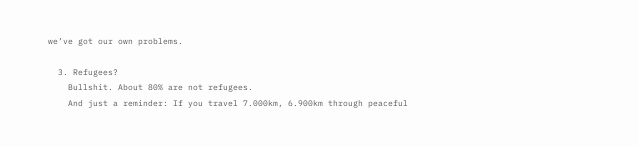we’ve got our own problems.

  3. Refugees?
    Bullshit. About 80% are not refugees.
    And just a reminder: If you travel 7.000km, 6.900km through peaceful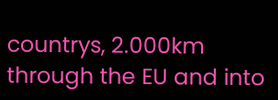countrys, 2.000km through the EU and into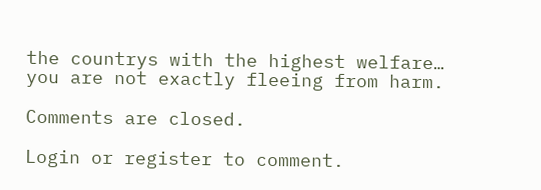the countrys with the highest welfare… you are not exactly fleeing from harm.

Comments are closed.

Login or register to comment.